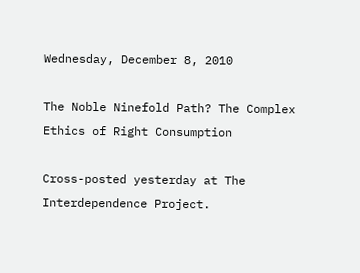Wednesday, December 8, 2010

The Noble Ninefold Path? The Complex Ethics of Right Consumption

Cross-posted yesterday at The Interdependence Project.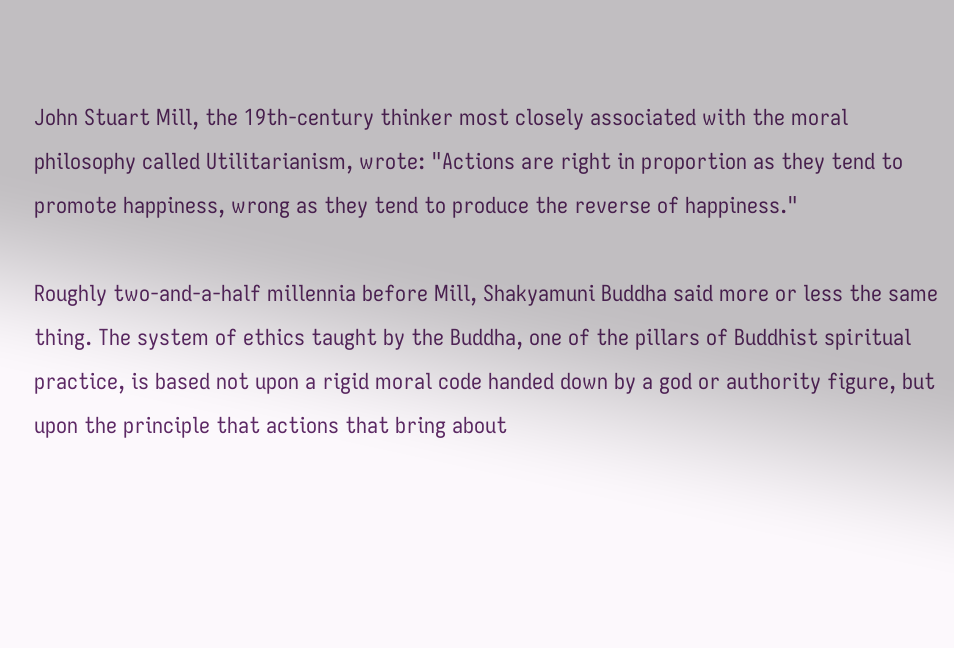John Stuart Mill, the 19th-century thinker most closely associated with the moral philosophy called Utilitarianism, wrote: "Actions are right in proportion as they tend to promote happiness, wrong as they tend to produce the reverse of happiness."

Roughly two-and-a-half millennia before Mill, Shakyamuni Buddha said more or less the same thing. The system of ethics taught by the Buddha, one of the pillars of Buddhist spiritual practice, is based not upon a rigid moral code handed down by a god or authority figure, but upon the principle that actions that bring about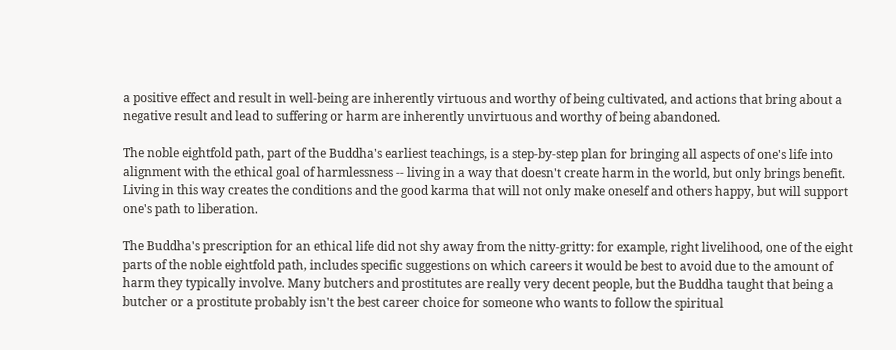a positive effect and result in well-being are inherently virtuous and worthy of being cultivated, and actions that bring about a negative result and lead to suffering or harm are inherently unvirtuous and worthy of being abandoned.

The noble eightfold path, part of the Buddha's earliest teachings, is a step-by-step plan for bringing all aspects of one's life into alignment with the ethical goal of harmlessness -- living in a way that doesn't create harm in the world, but only brings benefit. Living in this way creates the conditions and the good karma that will not only make oneself and others happy, but will support one's path to liberation.

The Buddha's prescription for an ethical life did not shy away from the nitty-gritty: for example, right livelihood, one of the eight parts of the noble eightfold path, includes specific suggestions on which careers it would be best to avoid due to the amount of harm they typically involve. Many butchers and prostitutes are really very decent people, but the Buddha taught that being a butcher or a prostitute probably isn't the best career choice for someone who wants to follow the spiritual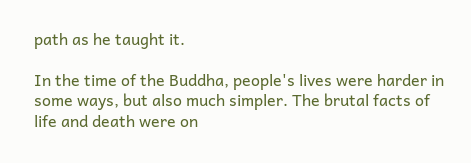path as he taught it.

In the time of the Buddha, people's lives were harder in some ways, but also much simpler. The brutal facts of life and death were on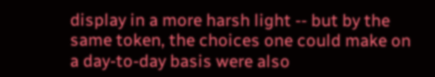display in a more harsh light -- but by the same token, the choices one could make on a day-to-day basis were also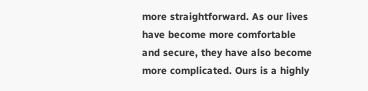more straightforward. As our lives have become more comfortable and secure, they have also become more complicated. Ours is a highly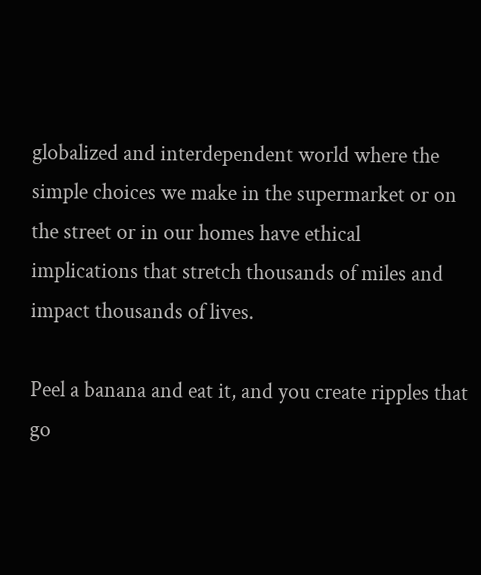globalized and interdependent world where the simple choices we make in the supermarket or on the street or in our homes have ethical implications that stretch thousands of miles and impact thousands of lives.

Peel a banana and eat it, and you create ripples that go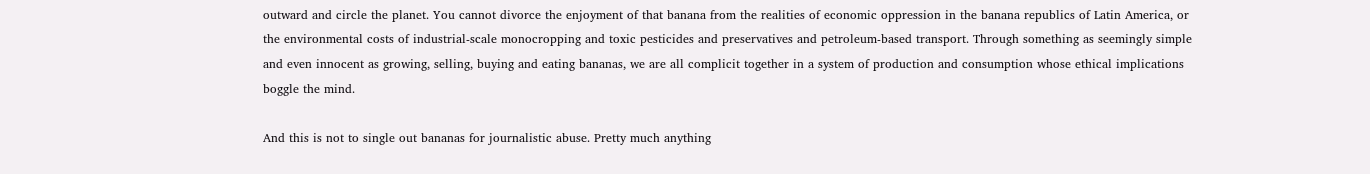outward and circle the planet. You cannot divorce the enjoyment of that banana from the realities of economic oppression in the banana republics of Latin America, or the environmental costs of industrial-scale monocropping and toxic pesticides and preservatives and petroleum-based transport. Through something as seemingly simple and even innocent as growing, selling, buying and eating bananas, we are all complicit together in a system of production and consumption whose ethical implications boggle the mind.

And this is not to single out bananas for journalistic abuse. Pretty much anything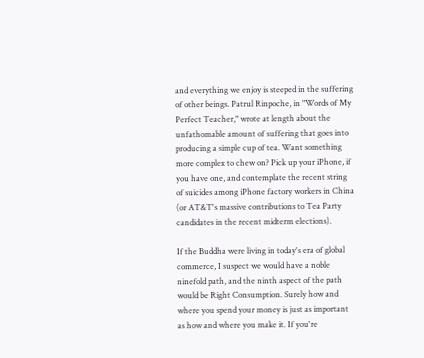and everything we enjoy is steeped in the suffering of other beings. Patrul Rinpoche, in "Words of My Perfect Teacher," wrote at length about the unfathomable amount of suffering that goes into producing a simple cup of tea. Want something more complex to chew on? Pick up your iPhone, if you have one, and contemplate the recent string of suicides among iPhone factory workers in China (or AT&T's massive contributions to Tea Party candidates in the recent midterm elections).

If the Buddha were living in today's era of global commerce, I suspect we would have a noble ninefold path, and the ninth aspect of the path would be Right Consumption. Surely how and where you spend your money is just as important as how and where you make it. If you're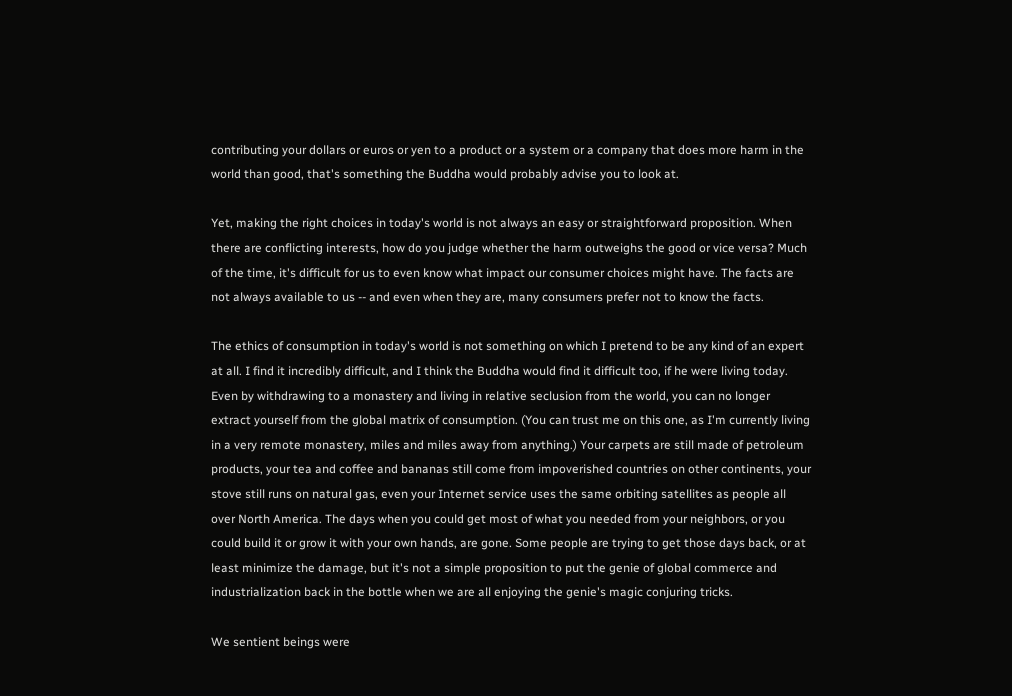contributing your dollars or euros or yen to a product or a system or a company that does more harm in the world than good, that's something the Buddha would probably advise you to look at.

Yet, making the right choices in today's world is not always an easy or straightforward proposition. When there are conflicting interests, how do you judge whether the harm outweighs the good or vice versa? Much of the time, it's difficult for us to even know what impact our consumer choices might have. The facts are not always available to us -- and even when they are, many consumers prefer not to know the facts.

The ethics of consumption in today's world is not something on which I pretend to be any kind of an expert at all. I find it incredibly difficult, and I think the Buddha would find it difficult too, if he were living today. Even by withdrawing to a monastery and living in relative seclusion from the world, you can no longer extract yourself from the global matrix of consumption. (You can trust me on this one, as I'm currently living in a very remote monastery, miles and miles away from anything.) Your carpets are still made of petroleum products, your tea and coffee and bananas still come from impoverished countries on other continents, your stove still runs on natural gas, even your Internet service uses the same orbiting satellites as people all over North America. The days when you could get most of what you needed from your neighbors, or you could build it or grow it with your own hands, are gone. Some people are trying to get those days back, or at least minimize the damage, but it's not a simple proposition to put the genie of global commerce and industrialization back in the bottle when we are all enjoying the genie's magic conjuring tricks.

We sentient beings were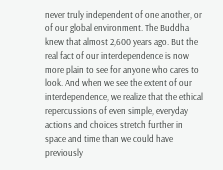never truly independent of one another, or of our global environment. The Buddha knew that almost 2,600 years ago. But the real fact of our interdependence is now more plain to see for anyone who cares to look. And when we see the extent of our interdependence, we realize that the ethical repercussions of even simple, everyday actions and choices stretch further in space and time than we could have previously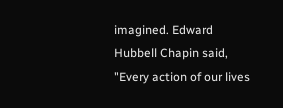imagined. Edward Hubbell Chapin said, "Every action of our lives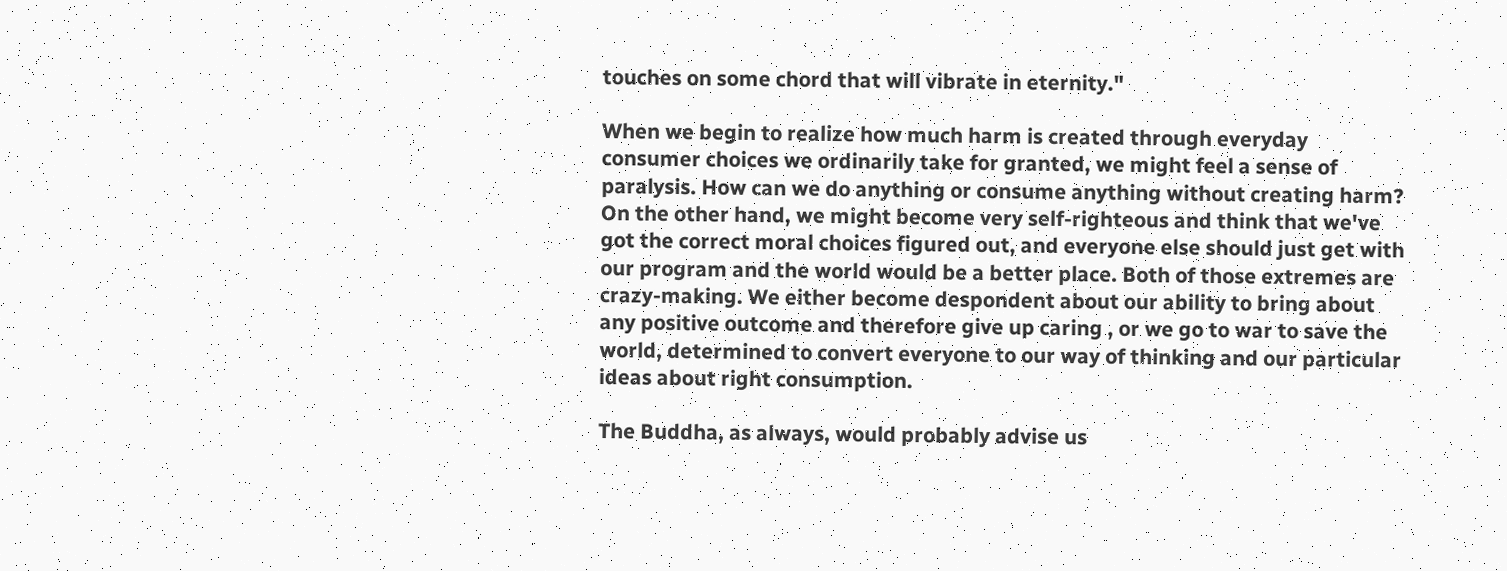touches on some chord that will vibrate in eternity."

When we begin to realize how much harm is created through everyday consumer choices we ordinarily take for granted, we might feel a sense of paralysis. How can we do anything or consume anything without creating harm? On the other hand, we might become very self-righteous and think that we've got the correct moral choices figured out, and everyone else should just get with our program and the world would be a better place. Both of those extremes are crazy-making. We either become despondent about our ability to bring about any positive outcome and therefore give up caring , or we go to war to save the world, determined to convert everyone to our way of thinking and our particular ideas about right consumption.

The Buddha, as always, would probably advise us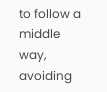to follow a middle way, avoiding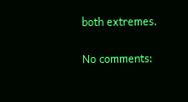both extremes.

No comments: